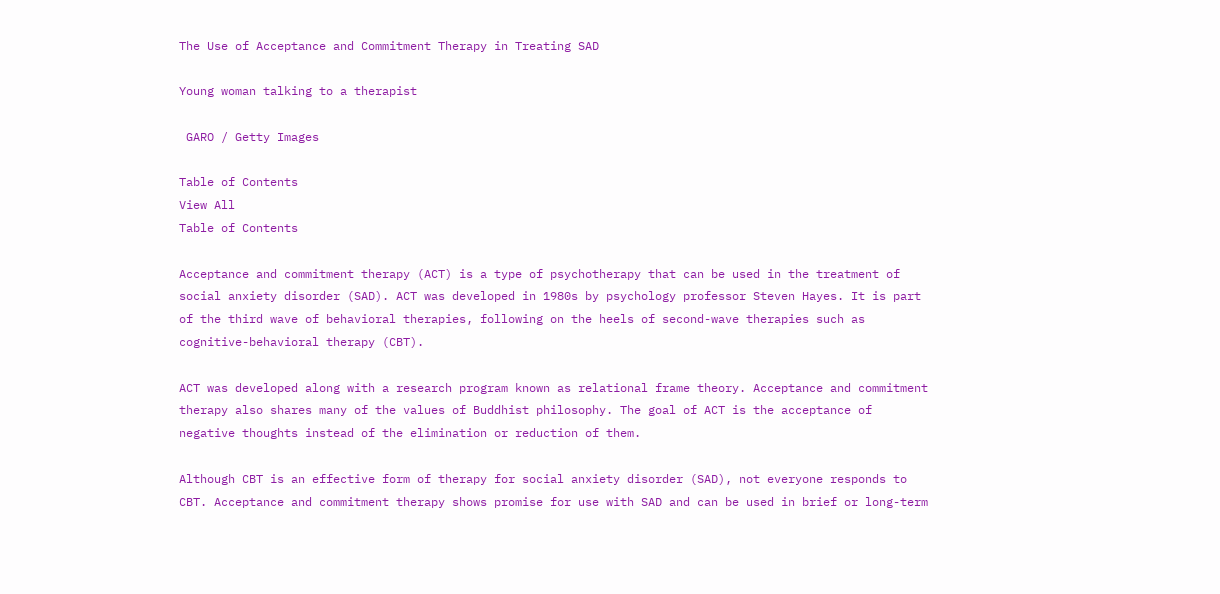The Use of Acceptance and Commitment Therapy in Treating SAD

Young woman talking to a therapist

 GARO / Getty Images

Table of Contents
View All
Table of Contents

Acceptance and commitment therapy (ACT) is a type of psychotherapy that can be used in the treatment of social anxiety disorder (SAD). ACT was developed in 1980s by psychology professor Steven Hayes. It is part of the third wave of behavioral therapies, following on the heels of second-wave therapies such as cognitive-behavioral therapy (CBT).

ACT was developed along with a research program known as relational frame theory. Acceptance and commitment therapy also shares many of the values of Buddhist philosophy. The goal of ACT is the acceptance of negative thoughts instead of the elimination or reduction of them.

Although CBT is an effective form of therapy for social anxiety disorder (SAD), not everyone responds to CBT. Acceptance and commitment therapy shows promise for use with SAD and can be used in brief or long-term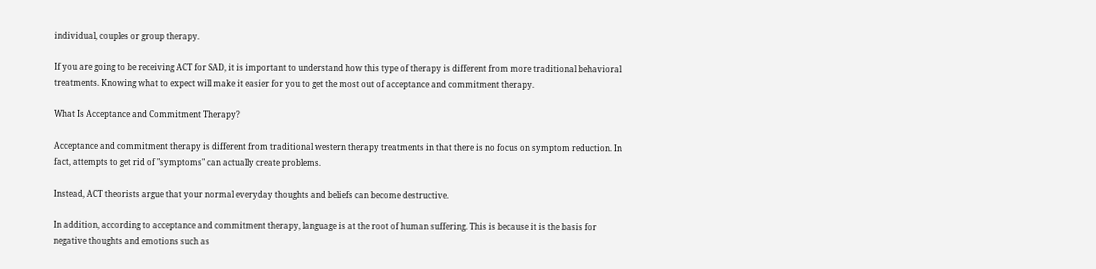individual, couples or group therapy.

If you are going to be receiving ACT for SAD, it is important to understand how this type of therapy is different from more traditional behavioral treatments. Knowing what to expect will make it easier for you to get the most out of acceptance and commitment therapy.

What Is Acceptance and Commitment Therapy?

Acceptance and commitment therapy is different from traditional western therapy treatments in that there is no focus on symptom reduction. In fact, attempts to get rid of "symptoms" can actually create problems.

Instead, ACT theorists argue that your normal everyday thoughts and beliefs can become destructive.

In addition, according to acceptance and commitment therapy, language is at the root of human suffering. This is because it is the basis for negative thoughts and emotions such as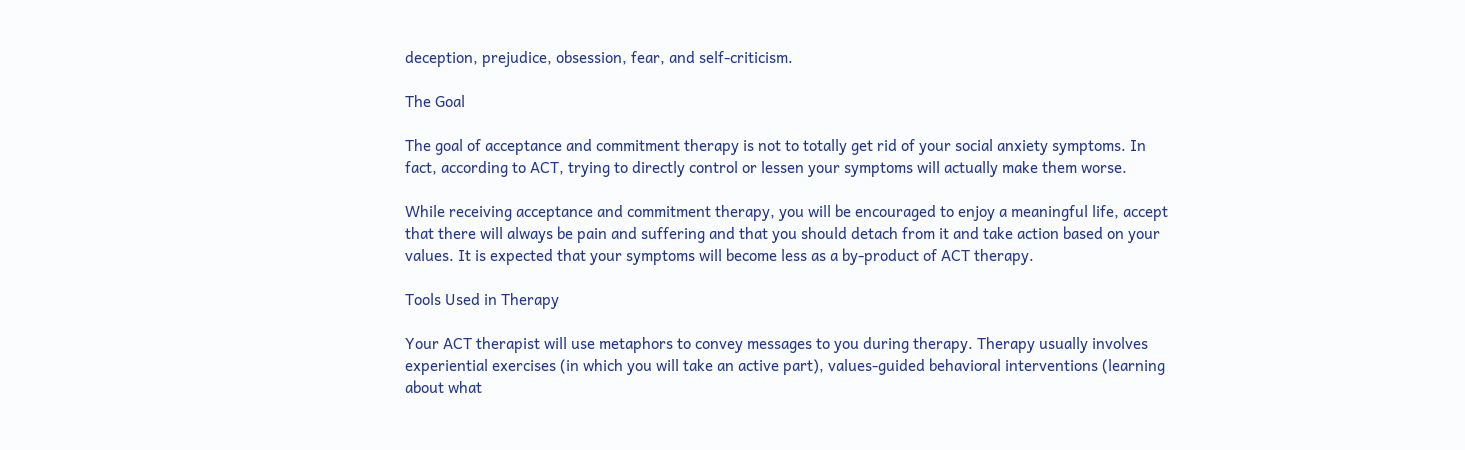deception, prejudice, obsession, fear, and self-criticism.

The Goal

The goal of acceptance and commitment therapy is not to totally get rid of your social anxiety symptoms. In fact, according to ACT, trying to directly control or lessen your symptoms will actually make them worse.

While receiving acceptance and commitment therapy, you will be encouraged to enjoy a meaningful life, accept that there will always be pain and suffering and that you should detach from it and take action based on your values. It is expected that your symptoms will become less as a by-product of ACT therapy.

Tools Used in Therapy

Your ACT therapist will use metaphors to convey messages to you during therapy. Therapy usually involves experiential exercises (in which you will take an active part), values-guided behavioral interventions (learning about what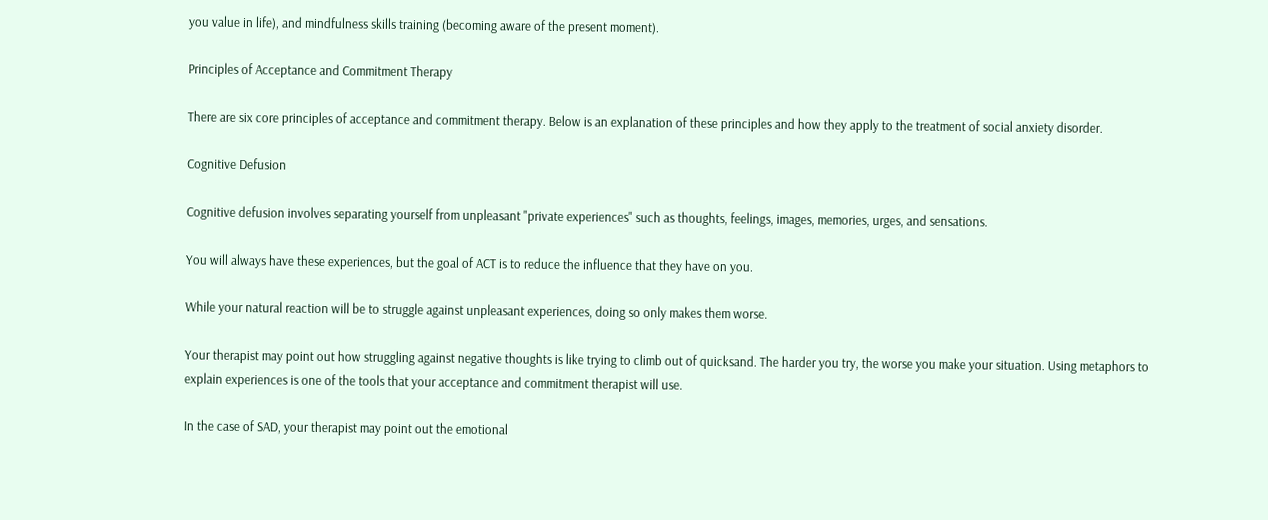you value in life), and mindfulness skills training (becoming aware of the present moment).

Principles of Acceptance and Commitment Therapy

There are six core principles of acceptance and commitment therapy. Below is an explanation of these principles and how they apply to the treatment of social anxiety disorder.

Cognitive Defusion

Cognitive defusion involves separating yourself from unpleasant "private experiences" such as thoughts, feelings, images, memories, urges, and sensations.

You will always have these experiences, but the goal of ACT is to reduce the influence that they have on you.

While your natural reaction will be to struggle against unpleasant experiences, doing so only makes them worse.

Your therapist may point out how struggling against negative thoughts is like trying to climb out of quicksand. The harder you try, the worse you make your situation. Using metaphors to explain experiences is one of the tools that your acceptance and commitment therapist will use.

In the case of SAD, your therapist may point out the emotional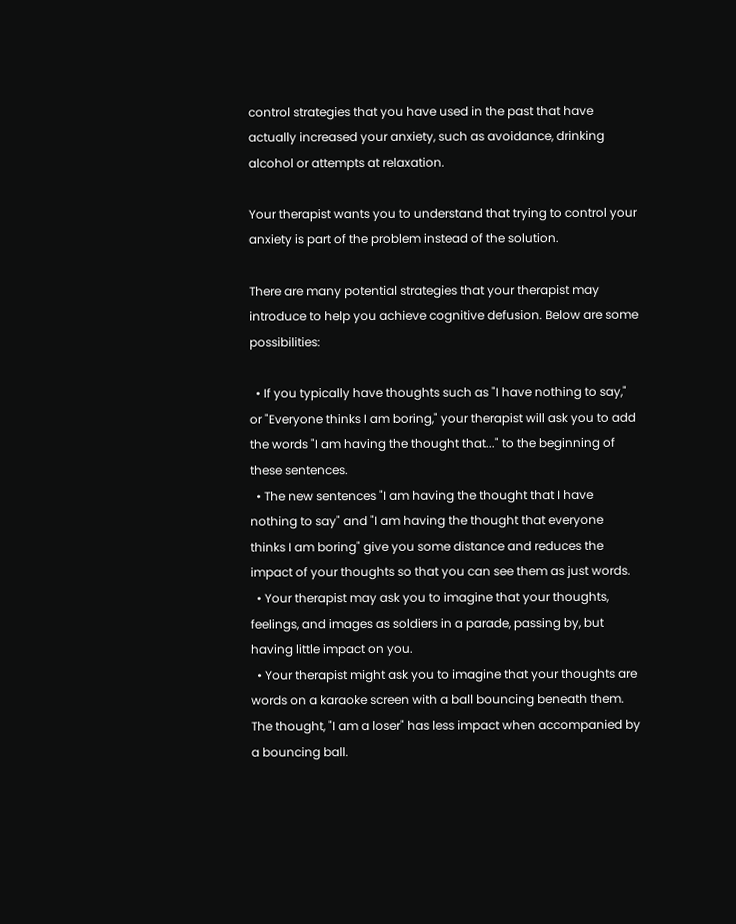control strategies that you have used in the past that have actually increased your anxiety, such as avoidance, drinking alcohol or attempts at relaxation.

Your therapist wants you to understand that trying to control your anxiety is part of the problem instead of the solution.

There are many potential strategies that your therapist may introduce to help you achieve cognitive defusion. Below are some possibilities:

  • If you typically have thoughts such as "I have nothing to say," or "Everyone thinks I am boring," your therapist will ask you to add the words "I am having the thought that..." to the beginning of these sentences.
  • The new sentences "I am having the thought that I have nothing to say" and "I am having the thought that everyone thinks I am boring" give you some distance and reduces the impact of your thoughts so that you can see them as just words.
  • Your therapist may ask you to imagine that your thoughts, feelings, and images as soldiers in a parade, passing by, but having little impact on you.
  • Your therapist might ask you to imagine that your thoughts are words on a karaoke screen with a ball bouncing beneath them. The thought, "I am a loser" has less impact when accompanied by a bouncing ball.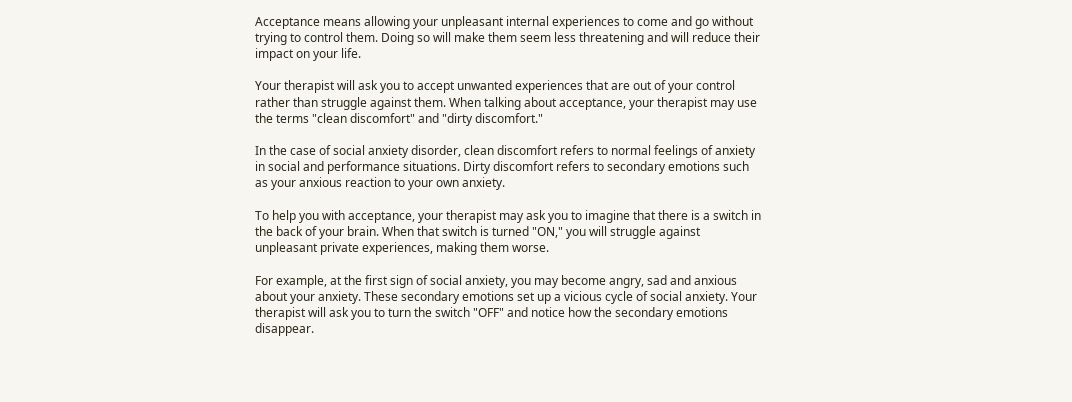Acceptance means allowing your unpleasant internal experiences to come and go without trying to control them. Doing so will make them seem less threatening and will reduce their impact on your life.

Your therapist will ask you to accept unwanted experiences that are out of your control rather than struggle against them. When talking about acceptance, your therapist may use the terms "clean discomfort" and "dirty discomfort."

In the case of social anxiety disorder, clean discomfort refers to normal feelings of anxiety in social and performance situations. Dirty discomfort refers to secondary emotions such as your anxious reaction to your own anxiety.

To help you with acceptance, your therapist may ask you to imagine that there is a switch in the back of your brain. When that switch is turned "ON," you will struggle against unpleasant private experiences, making them worse.

For example, at the first sign of social anxiety, you may become angry, sad and anxious about your anxiety. These secondary emotions set up a vicious cycle of social anxiety. Your therapist will ask you to turn the switch "OFF" and notice how the secondary emotions disappear.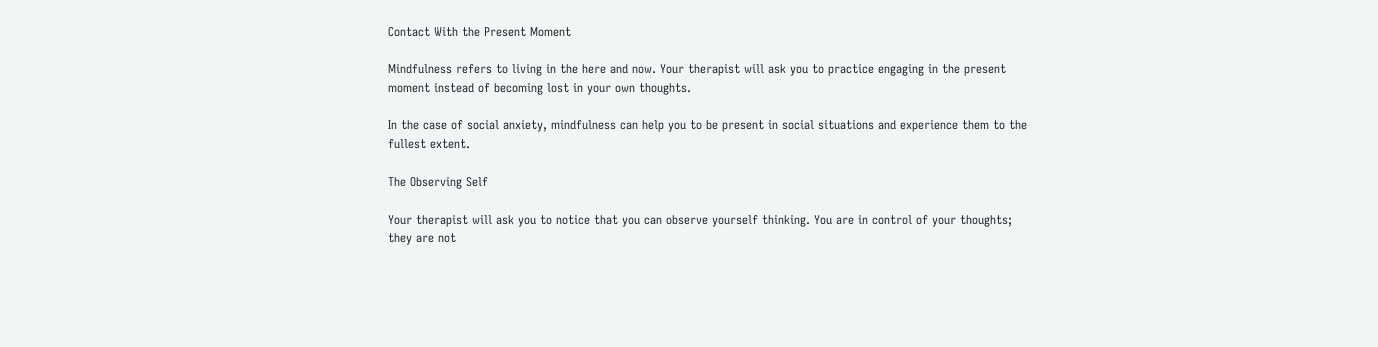Contact With the Present Moment

Mindfulness refers to living in the here and now. Your therapist will ask you to practice engaging in the present moment instead of becoming lost in your own thoughts.

In the case of social anxiety, mindfulness can help you to be present in social situations and experience them to the fullest extent.

The Observing Self

Your therapist will ask you to notice that you can observe yourself thinking. You are in control of your thoughts; they are not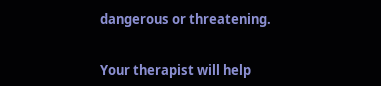dangerous or threatening.


Your therapist will help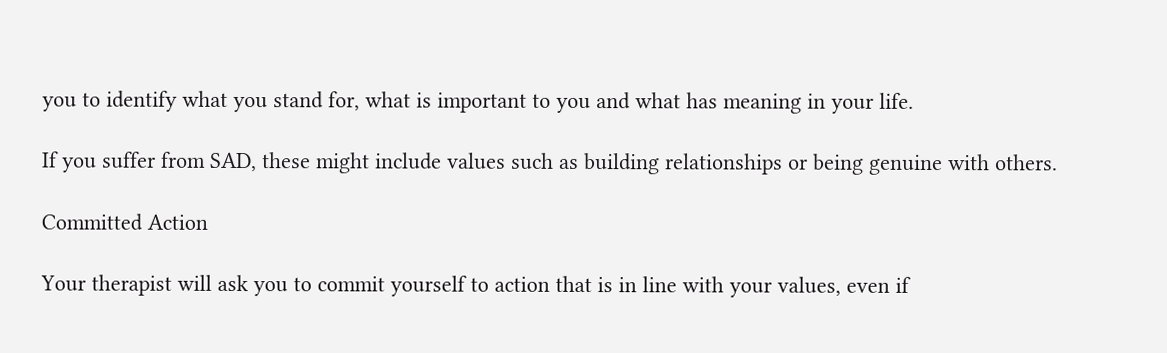you to identify what you stand for, what is important to you and what has meaning in your life.

If you suffer from SAD, these might include values such as building relationships or being genuine with others.

Committed Action

Your therapist will ask you to commit yourself to action that is in line with your values, even if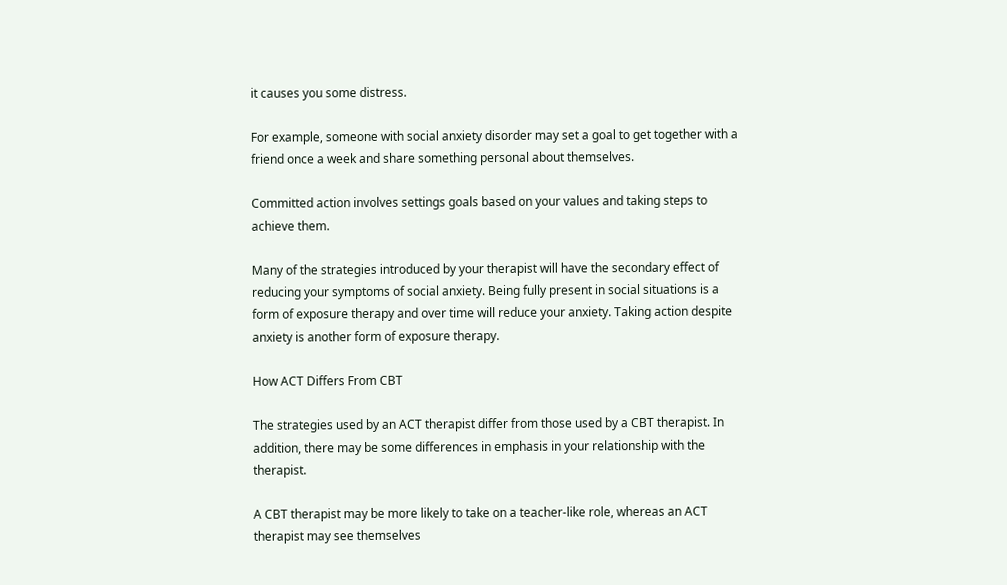it causes you some distress.

For example, someone with social anxiety disorder may set a goal to get together with a friend once a week and share something personal about themselves.

Committed action involves settings goals based on your values and taking steps to achieve them.

Many of the strategies introduced by your therapist will have the secondary effect of reducing your symptoms of social anxiety. Being fully present in social situations is a form of exposure therapy and over time will reduce your anxiety. Taking action despite anxiety is another form of exposure therapy.

How ACT Differs From CBT

The strategies used by an ACT therapist differ from those used by a CBT therapist. In addition, there may be some differences in emphasis in your relationship with the therapist.

A CBT therapist may be more likely to take on a teacher-like role, whereas an ACT therapist may see themselves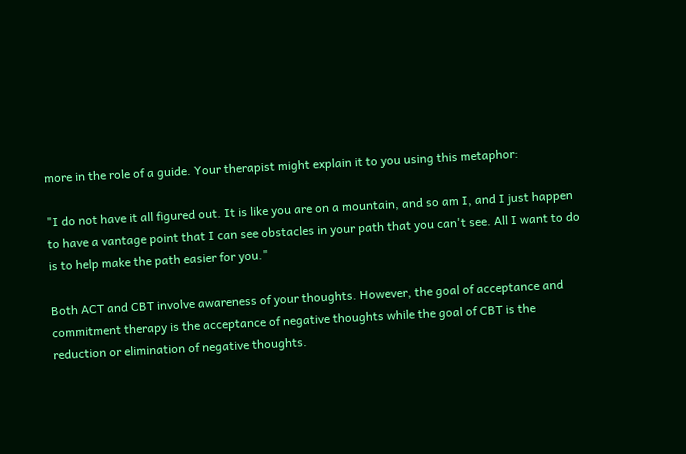more in the role of a guide. Your therapist might explain it to you using this metaphor:

"I do not have it all figured out. It is like you are on a mountain, and so am I, and I just happen to have a vantage point that I can see obstacles in your path that you can't see. All I want to do is to help make the path easier for you."

Both ACT and CBT involve awareness of your thoughts. However, the goal of acceptance and commitment therapy is the acceptance of negative thoughts while the goal of CBT is the reduction or elimination of negative thoughts.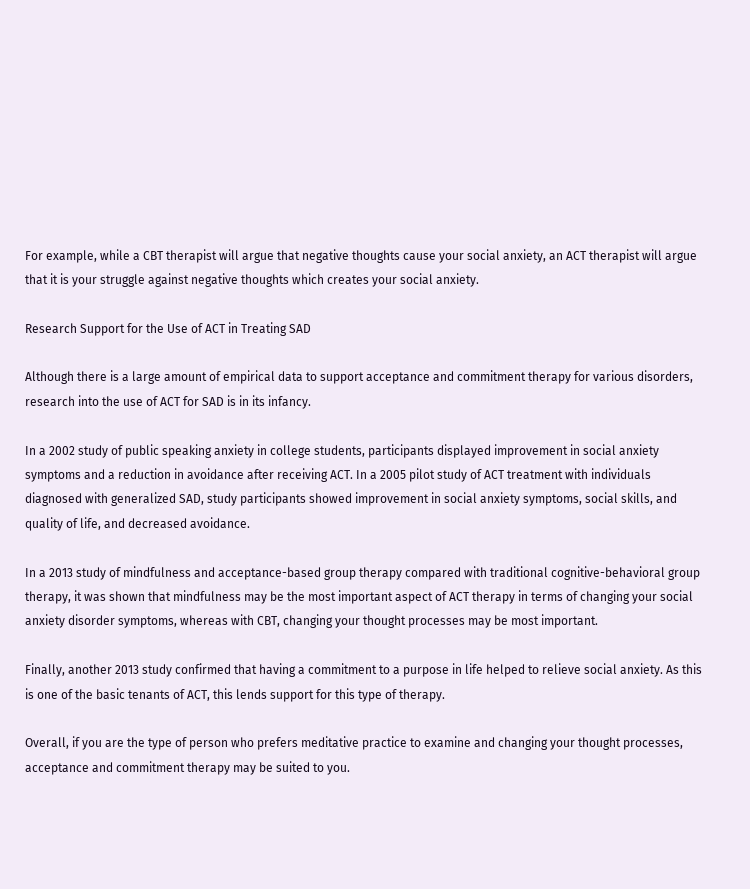For example, while a CBT therapist will argue that negative thoughts cause your social anxiety, an ACT therapist will argue that it is your struggle against negative thoughts which creates your social anxiety.

Research Support for the Use of ACT in Treating SAD

Although there is a large amount of empirical data to support acceptance and commitment therapy for various disorders, research into the use of ACT for SAD is in its infancy.

In a 2002 study of public speaking anxiety in college students, participants displayed improvement in social anxiety symptoms and a reduction in avoidance after receiving ACT. In a 2005 pilot study of ACT treatment with individuals diagnosed with generalized SAD, study participants showed improvement in social anxiety symptoms, social skills, and quality of life, and decreased avoidance.

In a 2013 study of mindfulness and acceptance-based group therapy compared with traditional cognitive-behavioral group therapy, it was shown that mindfulness may be the most important aspect of ACT therapy in terms of changing your social anxiety disorder symptoms, whereas with CBT, changing your thought processes may be most important.

Finally, another 2013 study confirmed that having a commitment to a purpose in life helped to relieve social anxiety. As this is one of the basic tenants of ACT, this lends support for this type of therapy.

Overall, if you are the type of person who prefers meditative practice to examine and changing your thought processes, acceptance and commitment therapy may be suited to you.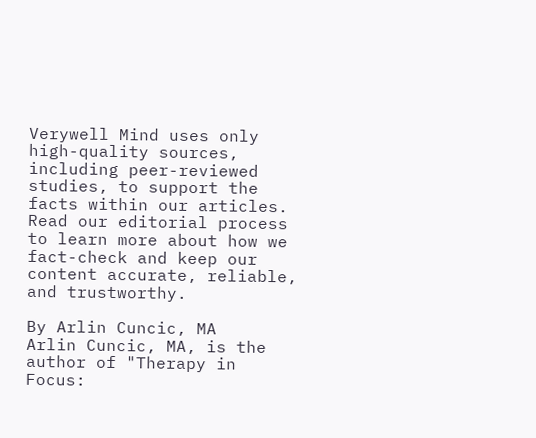Verywell Mind uses only high-quality sources, including peer-reviewed studies, to support the facts within our articles. Read our editorial process to learn more about how we fact-check and keep our content accurate, reliable, and trustworthy.

By Arlin Cuncic, MA
Arlin Cuncic, MA, is the author of "Therapy in Focus: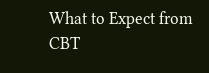What to Expect from CBT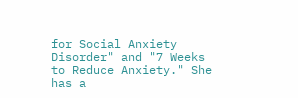for Social Anxiety Disorder" and "7 Weeks to Reduce Anxiety." She has a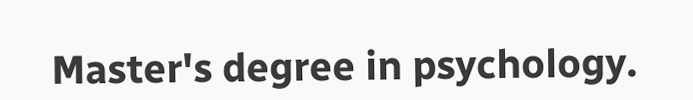Master's degree in psychology.